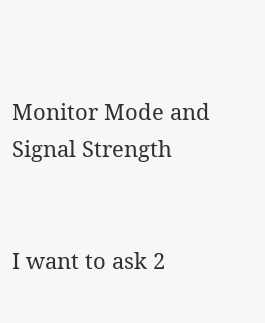Monitor Mode and Signal Strength


I want to ask 2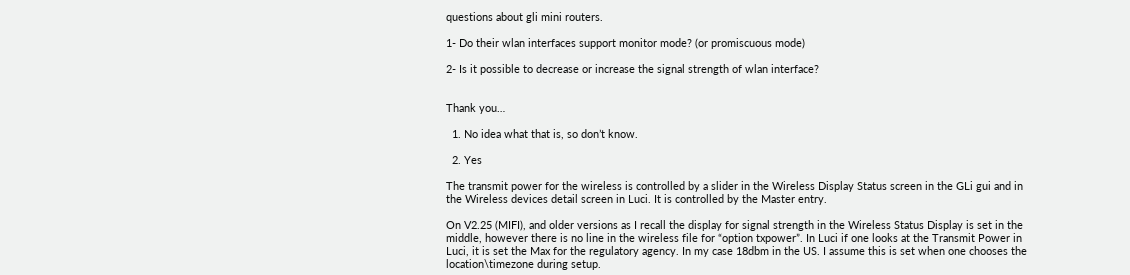questions about gli mini routers.

1- Do their wlan interfaces support monitor mode? (or promiscuous mode)

2- Is it possible to decrease or increase the signal strength of wlan interface?


Thank you…

  1. No idea what that is, so don’t know.

  2. Yes

The transmit power for the wireless is controlled by a slider in the Wireless Display Status screen in the GLi gui and in the Wireless devices detail screen in Luci. It is controlled by the Master entry.

On V2.25 (MIFI), and older versions as I recall the display for signal strength in the Wireless Status Display is set in the middle, however there is no line in the wireless file for “option txpower”. In Luci if one looks at the Transmit Power in Luci, it is set the Max for the regulatory agency. In my case 18dbm in the US. I assume this is set when one chooses the location\timezone during setup.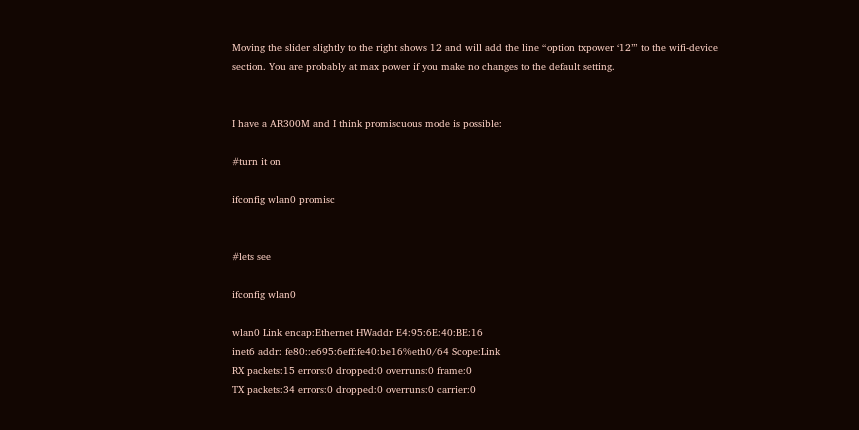Moving the slider slightly to the right shows 12 and will add the line “option txpower ‘12’” to the wifi-device section. You are probably at max power if you make no changes to the default setting.


I have a AR300M and I think promiscuous mode is possible:

#turn it on

ifconfig wlan0 promisc


#lets see

ifconfig wlan0

wlan0 Link encap:Ethernet HWaddr E4:95:6E:40:BE:16
inet6 addr: fe80::e695:6eff:fe40:be16%eth0/64 Scope:Link
RX packets:15 errors:0 dropped:0 overruns:0 frame:0
TX packets:34 errors:0 dropped:0 overruns:0 carrier:0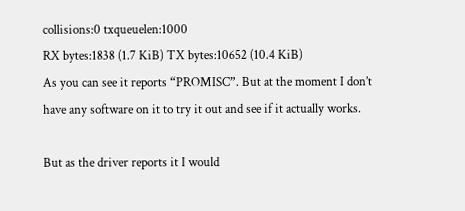collisions:0 txqueuelen:1000
RX bytes:1838 (1.7 KiB) TX bytes:10652 (10.4 KiB)
As you can see it reports “PROMISC”. But at the moment I don’t have any software on it to try it out and see if it actually works.

But as the driver reports it I would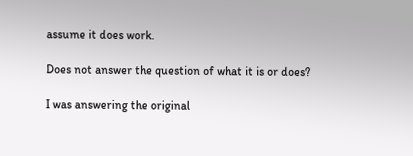assume it does work.

Does not answer the question of what it is or does?

I was answering the original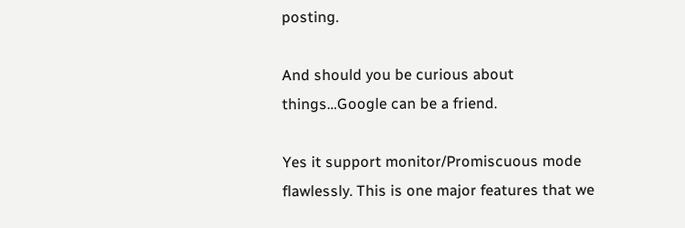posting.

And should you be curious about things…Google can be a friend.

Yes it support monitor/Promiscuous mode flawlessly. This is one major features that we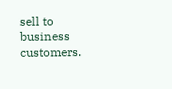sell to business customers.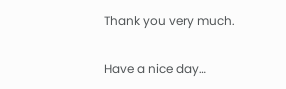Thank you very much.

Have a nice day…